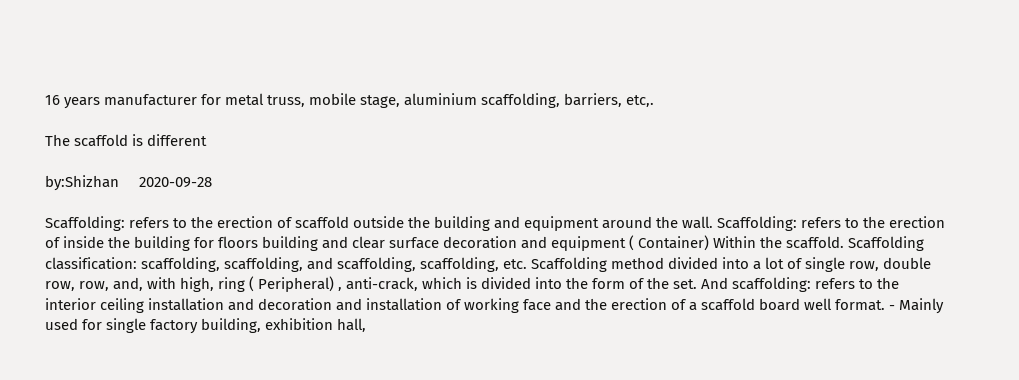16 years manufacturer for metal truss, mobile stage, aluminium scaffolding, barriers, etc,.

The scaffold is different

by:Shizhan     2020-09-28

Scaffolding: refers to the erection of scaffold outside the building and equipment around the wall. Scaffolding: refers to the erection of inside the building for floors building and clear surface decoration and equipment ( Container) Within the scaffold. Scaffolding classification: scaffolding, scaffolding, and scaffolding, scaffolding, etc. Scaffolding method divided into a lot of single row, double row, row, and, with high, ring ( Peripheral) , anti-crack, which is divided into the form of the set. And scaffolding: refers to the interior ceiling installation and decoration and installation of working face and the erection of a scaffold board well format. - Mainly used for single factory building, exhibition hall,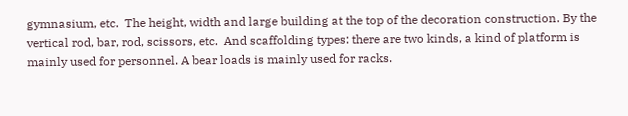gymnasium, etc.  The height, width and large building at the top of the decoration construction. By the vertical rod, bar, rod, scissors, etc.  And scaffolding types: there are two kinds, a kind of platform is mainly used for personnel. A bear loads is mainly used for racks.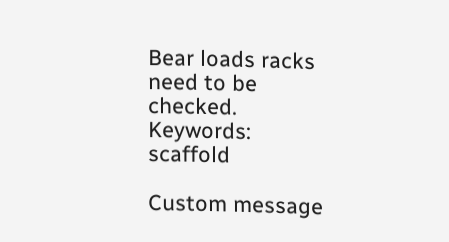Bear loads racks need to be checked. Keywords: scaffold

Custom message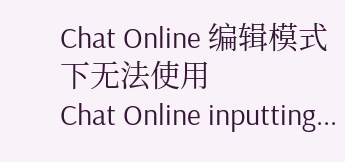Chat Online 编辑模式下无法使用
Chat Online inputting...